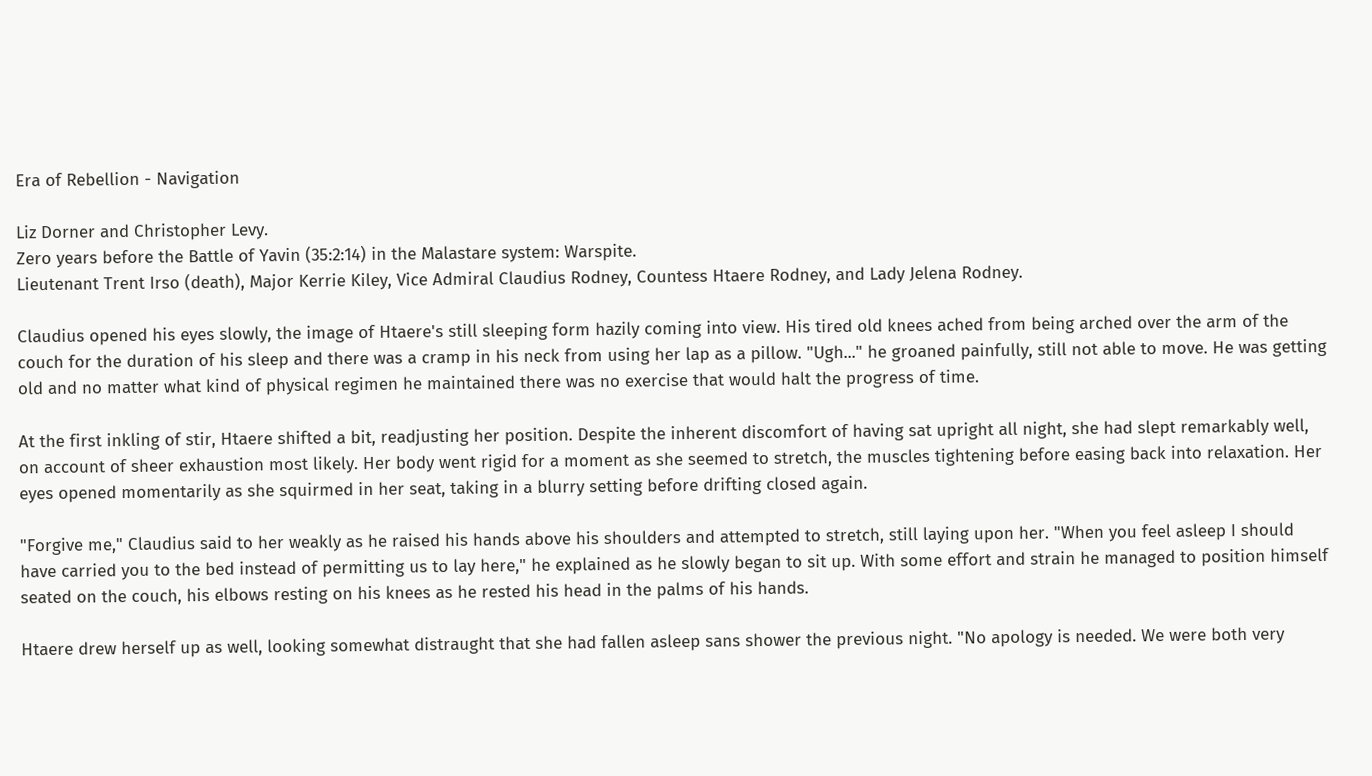Era of Rebellion - Navigation

Liz Dorner and Christopher Levy.
Zero years before the Battle of Yavin (35:2:14) in the Malastare system: Warspite.
Lieutenant Trent Irso (death), Major Kerrie Kiley, Vice Admiral Claudius Rodney, Countess Htaere Rodney, and Lady Jelena Rodney.

Claudius opened his eyes slowly, the image of Htaere's still sleeping form hazily coming into view. His tired old knees ached from being arched over the arm of the couch for the duration of his sleep and there was a cramp in his neck from using her lap as a pillow. "Ugh..." he groaned painfully, still not able to move. He was getting old and no matter what kind of physical regimen he maintained there was no exercise that would halt the progress of time.

At the first inkling of stir, Htaere shifted a bit, readjusting her position. Despite the inherent discomfort of having sat upright all night, she had slept remarkably well, on account of sheer exhaustion most likely. Her body went rigid for a moment as she seemed to stretch, the muscles tightening before easing back into relaxation. Her eyes opened momentarily as she squirmed in her seat, taking in a blurry setting before drifting closed again.

"Forgive me," Claudius said to her weakly as he raised his hands above his shoulders and attempted to stretch, still laying upon her. "When you feel asleep I should have carried you to the bed instead of permitting us to lay here," he explained as he slowly began to sit up. With some effort and strain he managed to position himself seated on the couch, his elbows resting on his knees as he rested his head in the palms of his hands.

Htaere drew herself up as well, looking somewhat distraught that she had fallen asleep sans shower the previous night. "No apology is needed. We were both very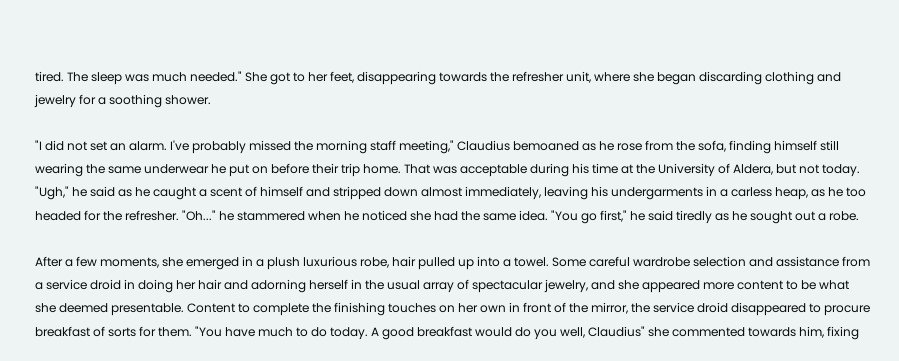tired. The sleep was much needed." She got to her feet, disappearing towards the refresher unit, where she began discarding clothing and jewelry for a soothing shower.

"I did not set an alarm. I've probably missed the morning staff meeting," Claudius bemoaned as he rose from the sofa, finding himself still wearing the same underwear he put on before their trip home. That was acceptable during his time at the University of Aldera, but not today. "Ugh," he said as he caught a scent of himself and stripped down almost immediately, leaving his undergarments in a carless heap, as he too headed for the refresher. "Oh..." he stammered when he noticed she had the same idea. "You go first," he said tiredly as he sought out a robe.

After a few moments, she emerged in a plush luxurious robe, hair pulled up into a towel. Some careful wardrobe selection and assistance from a service droid in doing her hair and adorning herself in the usual array of spectacular jewelry, and she appeared more content to be what she deemed presentable. Content to complete the finishing touches on her own in front of the mirror, the service droid disappeared to procure breakfast of sorts for them. "You have much to do today. A good breakfast would do you well, Claudius" she commented towards him, fixing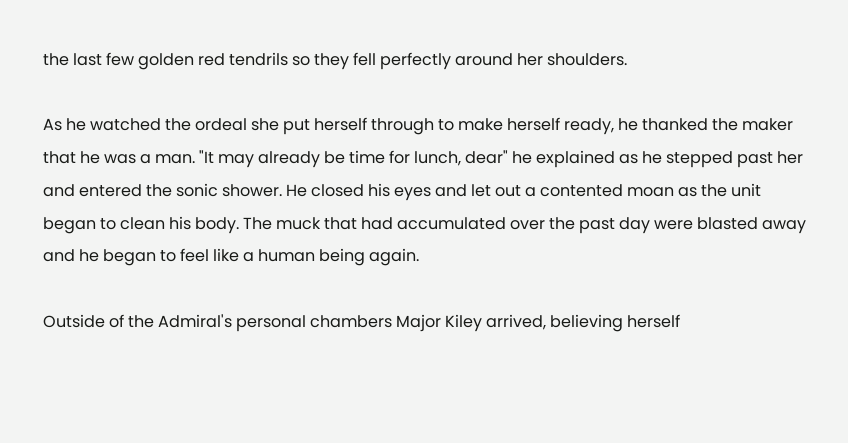the last few golden red tendrils so they fell perfectly around her shoulders.

As he watched the ordeal she put herself through to make herself ready, he thanked the maker that he was a man. "It may already be time for lunch, dear" he explained as he stepped past her and entered the sonic shower. He closed his eyes and let out a contented moan as the unit began to clean his body. The muck that had accumulated over the past day were blasted away and he began to feel like a human being again.

Outside of the Admiral's personal chambers Major Kiley arrived, believing herself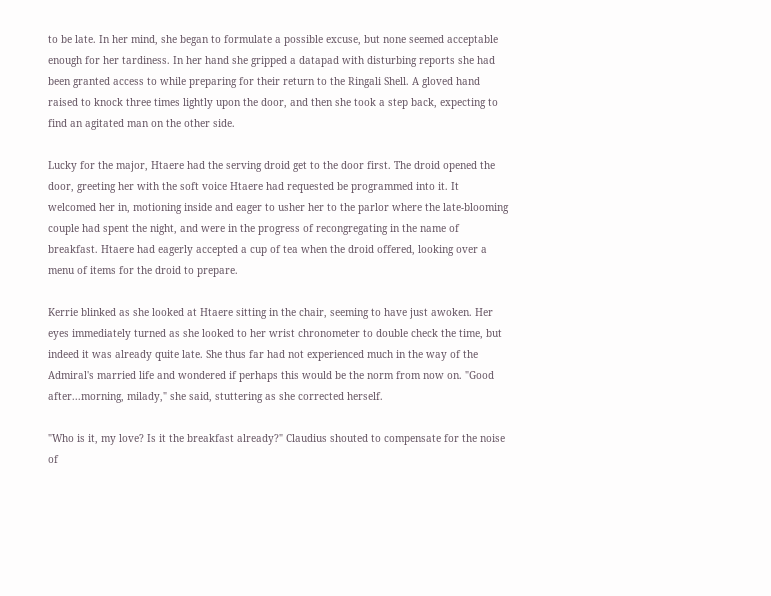to be late. In her mind, she began to formulate a possible excuse, but none seemed acceptable enough for her tardiness. In her hand she gripped a datapad with disturbing reports she had been granted access to while preparing for their return to the Ringali Shell. A gloved hand raised to knock three times lightly upon the door, and then she took a step back, expecting to find an agitated man on the other side.

Lucky for the major, Htaere had the serving droid get to the door first. The droid opened the door, greeting her with the soft voice Htaere had requested be programmed into it. It welcomed her in, motioning inside and eager to usher her to the parlor where the late-blooming couple had spent the night, and were in the progress of recongregating in the name of breakfast. Htaere had eagerly accepted a cup of tea when the droid offered, looking over a menu of items for the droid to prepare.

Kerrie blinked as she looked at Htaere sitting in the chair, seeming to have just awoken. Her eyes immediately turned as she looked to her wrist chronometer to double check the time, but indeed it was already quite late. She thus far had not experienced much in the way of the Admiral's married life and wondered if perhaps this would be the norm from now on. "Good after...morning, milady," she said, stuttering as she corrected herself.

"Who is it, my love? Is it the breakfast already?" Claudius shouted to compensate for the noise of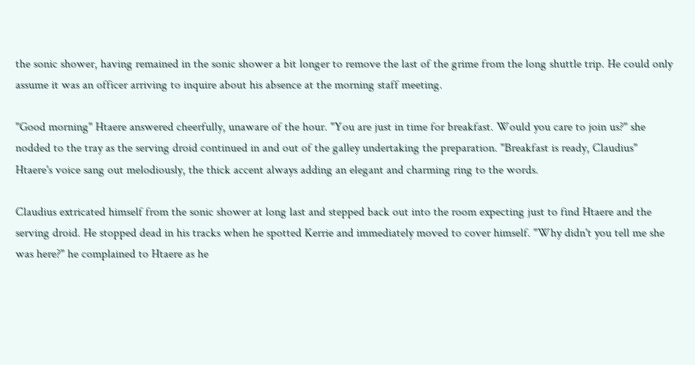the sonic shower, having remained in the sonic shower a bit longer to remove the last of the grime from the long shuttle trip. He could only assume it was an officer arriving to inquire about his absence at the morning staff meeting.

"Good morning" Htaere answered cheerfully, unaware of the hour. "You are just in time for breakfast. Would you care to join us?" she nodded to the tray as the serving droid continued in and out of the galley undertaking the preparation. "Breakfast is ready, Claudius" Htaere's voice sang out melodiously, the thick accent always adding an elegant and charming ring to the words.

Claudius extricated himself from the sonic shower at long last and stepped back out into the room expecting just to find Htaere and the serving droid. He stopped dead in his tracks when he spotted Kerrie and immediately moved to cover himself. "Why didn't you tell me she was here?" he complained to Htaere as he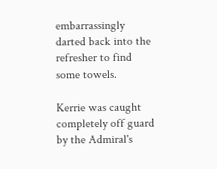embarrassingly darted back into the refresher to find some towels.

Kerrie was caught completely off guard by the Admiral's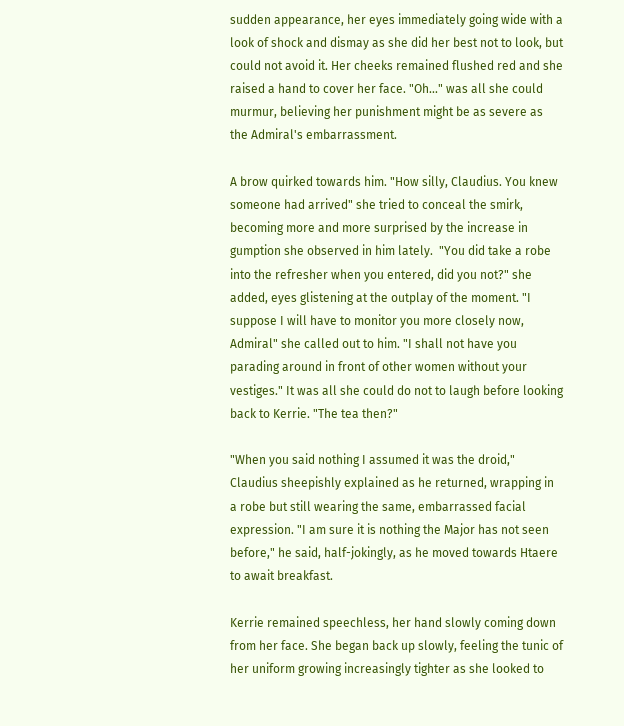sudden appearance, her eyes immediately going wide with a look of shock and dismay as she did her best not to look, but could not avoid it. Her cheeks remained flushed red and she raised a hand to cover her face. "Oh..." was all she could murmur, believing her punishment might be as severe as the Admiral's embarrassment.

A brow quirked towards him. "How silly, Claudius. You knew someone had arrived" she tried to conceal the smirk, becoming more and more surprised by the increase in gumption she observed in him lately.  "You did take a robe into the refresher when you entered, did you not?" she added, eyes glistening at the outplay of the moment. "I suppose I will have to monitor you more closely now, Admiral" she called out to him. "I shall not have you parading around in front of other women without your vestiges." It was all she could do not to laugh before looking back to Kerrie. "The tea then?"

"When you said nothing I assumed it was the droid," Claudius sheepishly explained as he returned, wrapping in a robe but still wearing the same, embarrassed facial expression. "I am sure it is nothing the Major has not seen before," he said, half-jokingly, as he moved towards Htaere to await breakfast.

Kerrie remained speechless, her hand slowly coming down from her face. She began back up slowly, feeling the tunic of her uniform growing increasingly tighter as she looked to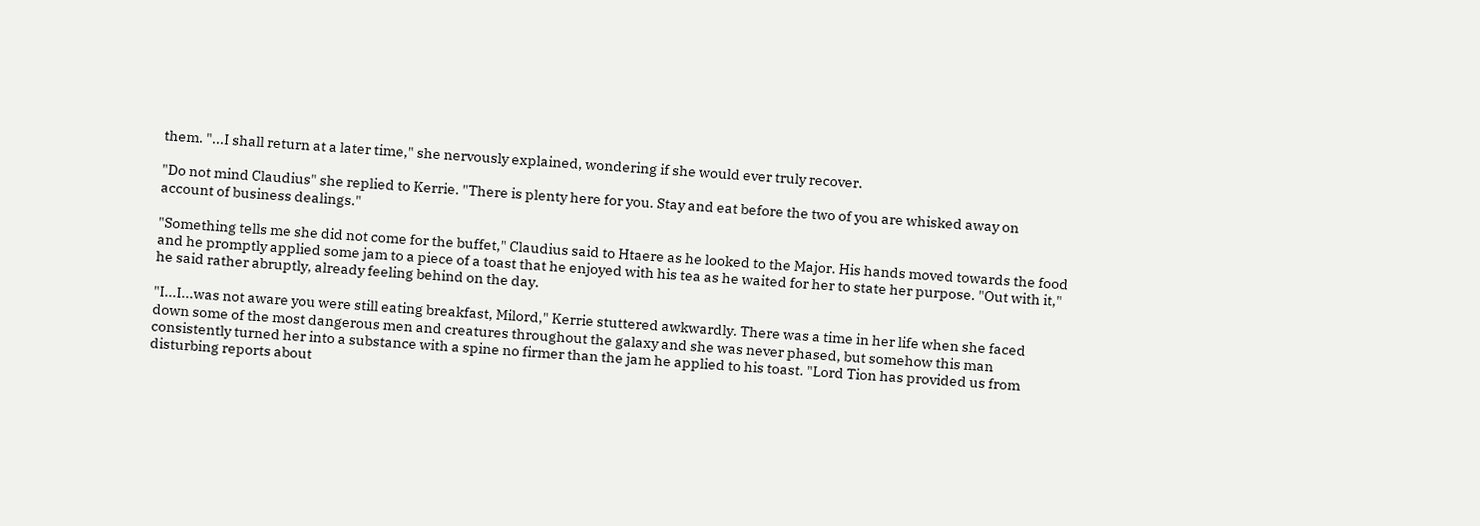them. "...I shall return at a later time," she nervously explained, wondering if she would ever truly recover.

"Do not mind Claudius" she replied to Kerrie. "There is plenty here for you. Stay and eat before the two of you are whisked away on account of business dealings."

"Something tells me she did not come for the buffet," Claudius said to Htaere as he looked to the Major. His hands moved towards the food and he promptly applied some jam to a piece of a toast that he enjoyed with his tea as he waited for her to state her purpose. "Out with it," he said rather abruptly, already feeling behind on the day.

"I...I...was not aware you were still eating breakfast, Milord," Kerrie stuttered awkwardly. There was a time in her life when she faced down some of the most dangerous men and creatures throughout the galaxy and she was never phased, but somehow this man consistently turned her into a substance with a spine no firmer than the jam he applied to his toast. "Lord Tion has provided us from disturbing reports about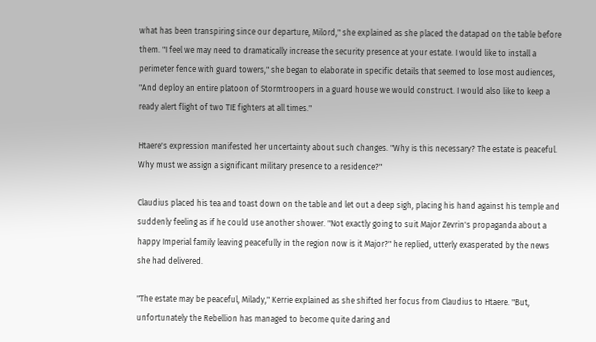what has been transpiring since our departure, Milord," she explained as she placed the datapad on the table before them. "I feel we may need to dramatically increase the security presence at your estate. I would like to install a perimeter fence with guard towers," she began to elaborate in specific details that seemed to lose most audiences, "And deploy an entire platoon of Stormtroopers in a guard house we would construct. I would also like to keep a ready alert flight of two TIE fighters at all times."

Htaere's expression manifested her uncertainty about such changes. "Why is this necessary? The estate is peaceful. Why must we assign a significant military presence to a residence?"

Claudius placed his tea and toast down on the table and let out a deep sigh, placing his hand against his temple and suddenly feeling as if he could use another shower. "Not exactly going to suit Major Zevrin's propaganda about a happy Imperial family leaving peacefully in the region now is it Major?" he replied, utterly exasperated by the news she had delivered.

"The estate may be peaceful, Milady," Kerrie explained as she shifted her focus from Claudius to Htaere. "But, unfortunately the Rebellion has managed to become quite daring and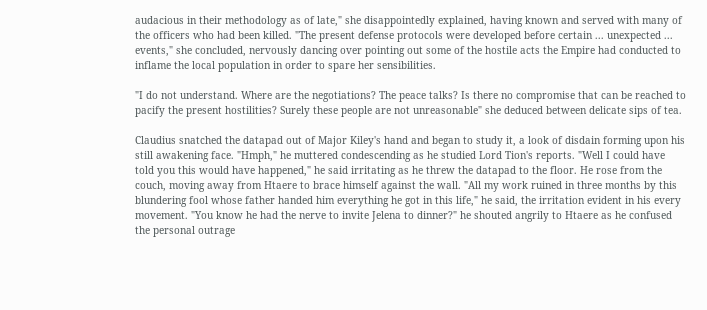audacious in their methodology as of late," she disappointedly explained, having known and served with many of the officers who had been killed. "The present defense protocols were developed before certain ... unexpected ... events," she concluded, nervously dancing over pointing out some of the hostile acts the Empire had conducted to inflame the local population in order to spare her sensibilities.

"I do not understand. Where are the negotiations? The peace talks? Is there no compromise that can be reached to pacify the present hostilities? Surely these people are not unreasonable" she deduced between delicate sips of tea.

Claudius snatched the datapad out of Major Kiley's hand and began to study it, a look of disdain forming upon his still awakening face. "Hmph," he muttered condescending as he studied Lord Tion's reports. "Well I could have told you this would have happened," he said irritating as he threw the datapad to the floor. He rose from the couch, moving away from Htaere to brace himself against the wall. "All my work ruined in three months by this blundering fool whose father handed him everything he got in this life," he said, the irritation evident in his every movement. "You know he had the nerve to invite Jelena to dinner?" he shouted angrily to Htaere as he confused the personal outrage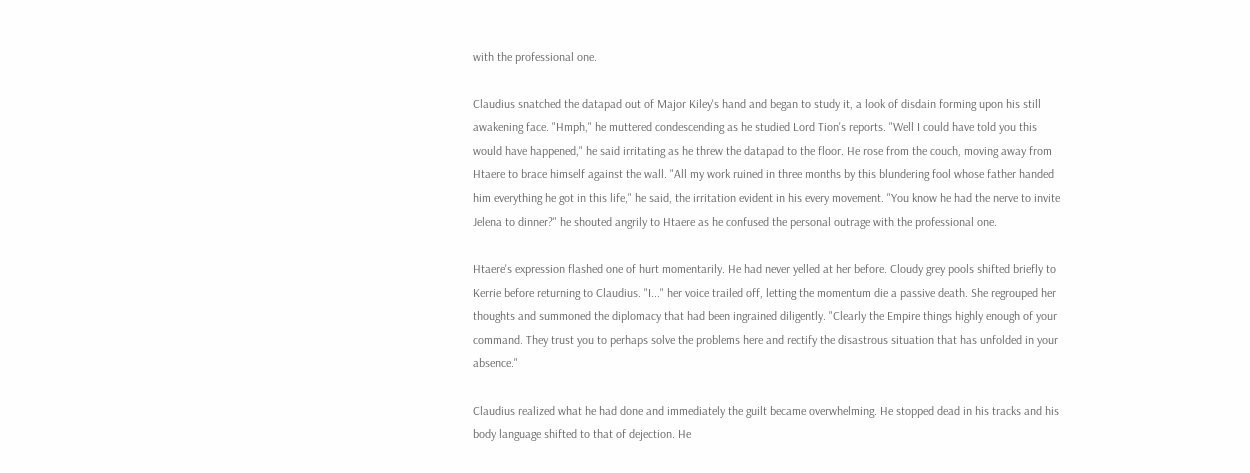with the professional one.

Claudius snatched the datapad out of Major Kiley's hand and began to study it, a look of disdain forming upon his still awakening face. "Hmph," he muttered condescending as he studied Lord Tion's reports. "Well I could have told you this would have happened," he said irritating as he threw the datapad to the floor. He rose from the couch, moving away from Htaere to brace himself against the wall. "All my work ruined in three months by this blundering fool whose father handed him everything he got in this life," he said, the irritation evident in his every movement. "You know he had the nerve to invite Jelena to dinner?" he shouted angrily to Htaere as he confused the personal outrage with the professional one.

Htaere's expression flashed one of hurt momentarily. He had never yelled at her before. Cloudy grey pools shifted briefly to Kerrie before returning to Claudius. "I..." her voice trailed off, letting the momentum die a passive death. She regrouped her thoughts and summoned the diplomacy that had been ingrained diligently. "Clearly the Empire things highly enough of your command. They trust you to perhaps solve the problems here and rectify the disastrous situation that has unfolded in your absence."

Claudius realized what he had done and immediately the guilt became overwhelming. He stopped dead in his tracks and his body language shifted to that of dejection. He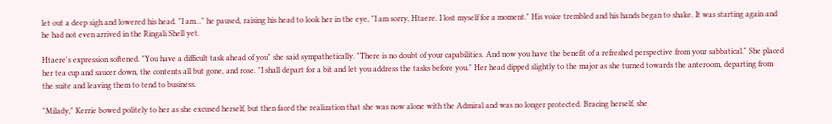let out a deep sigh and lowered his head. "I am..." he paused, raising his head to look her in the eye, "I am sorry, Htaere. I lost myself for a moment." His voice trembled and his hands began to shake. It was starting again and he had not even arrived in the Ringali Shell yet.

Htaere's expression softened. "You have a difficult task ahead of you" she said sympathetically. "There is no doubt of your capabilities. And now you have the benefit of a refreshed perspective from your sabbatical." She placed her tea cup and saucer down, the contents all but gone, and rose. "I shall depart for a bit and let you address the tasks before you." Her head dipped slightly to the major as she turned towards the anteroom, departing from the suite and leaving them to tend to business.

"Milady," Kerrie bowed politely to her as she excused herself, but then faced the realization that she was now alone with the Admiral and was no longer protected. Bracing herself, she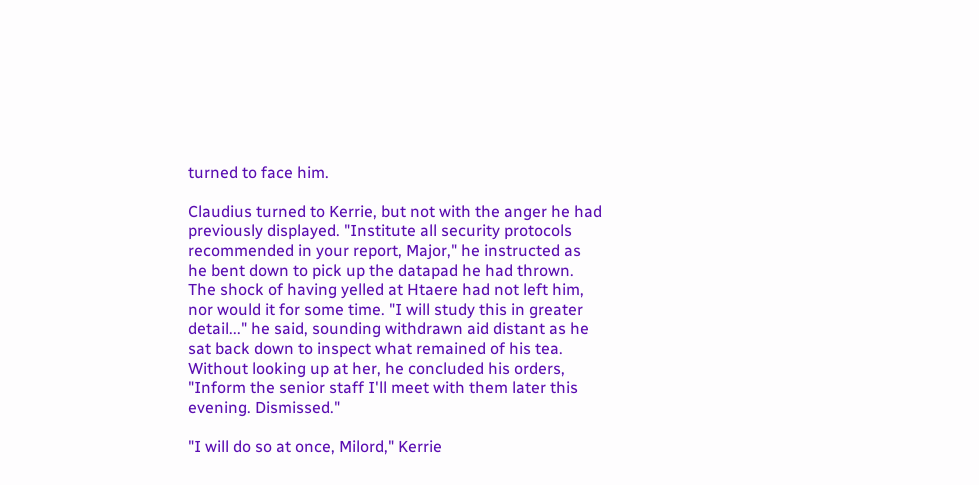turned to face him.

Claudius turned to Kerrie, but not with the anger he had previously displayed. "Institute all security protocols recommended in your report, Major," he instructed as he bent down to pick up the datapad he had thrown. The shock of having yelled at Htaere had not left him, nor would it for some time. "I will study this in greater detail..." he said, sounding withdrawn aid distant as he sat back down to inspect what remained of his tea. Without looking up at her, he concluded his orders, "Inform the senior staff I'll meet with them later this evening. Dismissed."

"I will do so at once, Milord," Kerrie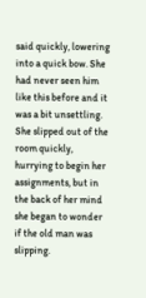said quickly, lowering into a quick bow. She had never seen him like this before and it was a bit unsettling. She slipped out of the room quickly, hurrying to begin her assignments, but in the back of her mind she began to wonder if the old man was slipping.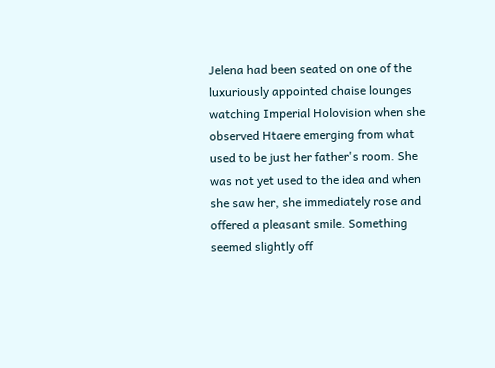Jelena had been seated on one of the luxuriously appointed chaise lounges watching Imperial Holovision when she observed Htaere emerging from what used to be just her father's room. She was not yet used to the idea and when she saw her, she immediately rose and offered a pleasant smile. Something seemed slightly off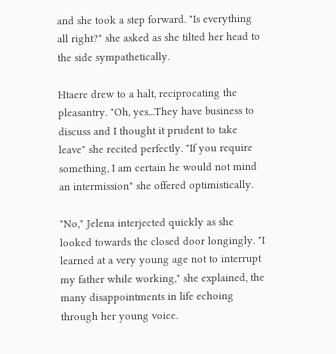and she took a step forward. "Is everything all right?" she asked as she tilted her head to the side sympathetically.

Htaere drew to a halt, reciprocating the pleasantry. "Oh, yes...They have business to discuss and I thought it prudent to take leave" she recited perfectly. "If you require something, I am certain he would not mind an intermission" she offered optimistically.

"No," Jelena interjected quickly as she looked towards the closed door longingly. "I learned at a very young age not to interrupt my father while working," she explained, the many disappointments in life echoing through her young voice.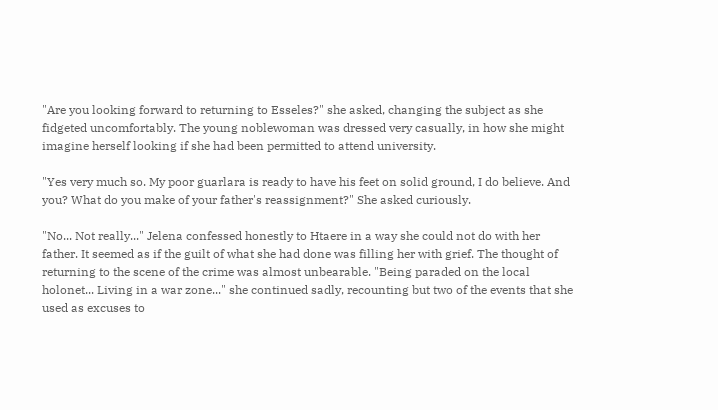"Are you looking forward to returning to Esseles?" she asked, changing the subject as she fidgeted uncomfortably. The young noblewoman was dressed very casually, in how she might imagine herself looking if she had been permitted to attend university.

"Yes very much so. My poor guarlara is ready to have his feet on solid ground, I do believe. And you? What do you make of your father's reassignment?" She asked curiously.

"No... Not really..." Jelena confessed honestly to Htaere in a way she could not do with her father. It seemed as if the guilt of what she had done was filling her with grief. The thought of returning to the scene of the crime was almost unbearable. "Being paraded on the local holonet... Living in a war zone..." she continued sadly, recounting but two of the events that she used as excuses to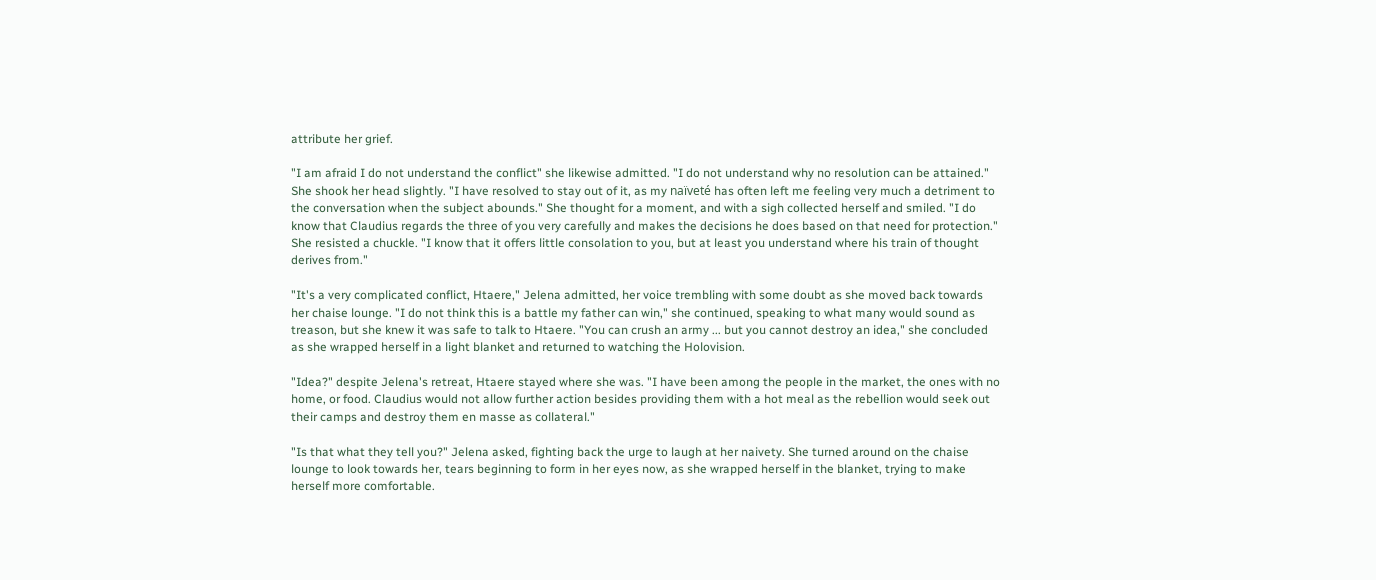attribute her grief.

"I am afraid I do not understand the conflict" she likewise admitted. "I do not understand why no resolution can be attained." She shook her head slightly. "I have resolved to stay out of it, as my naïveté has often left me feeling very much a detriment to the conversation when the subject abounds." She thought for a moment, and with a sigh collected herself and smiled. "I do know that Claudius regards the three of you very carefully and makes the decisions he does based on that need for protection." She resisted a chuckle. "I know that it offers little consolation to you, but at least you understand where his train of thought derives from."

"It's a very complicated conflict, Htaere," Jelena admitted, her voice trembling with some doubt as she moved back towards her chaise lounge. "I do not think this is a battle my father can win," she continued, speaking to what many would sound as treason, but she knew it was safe to talk to Htaere. "You can crush an army ... but you cannot destroy an idea," she concluded as she wrapped herself in a light blanket and returned to watching the Holovision.

"Idea?" despite Jelena's retreat, Htaere stayed where she was. "I have been among the people in the market, the ones with no home, or food. Claudius would not allow further action besides providing them with a hot meal as the rebellion would seek out their camps and destroy them en masse as collateral."

"Is that what they tell you?" Jelena asked, fighting back the urge to laugh at her naivety. She turned around on the chaise lounge to look towards her, tears beginning to form in her eyes now, as she wrapped herself in the blanket, trying to make herself more comfortable.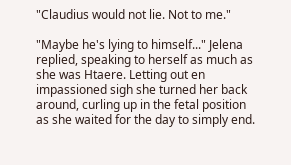"Claudius would not lie. Not to me."

"Maybe he's lying to himself..." Jelena replied, speaking to herself as much as she was Htaere. Letting out en impassioned sigh she turned her back around, curling up in the fetal position as she waited for the day to simply end.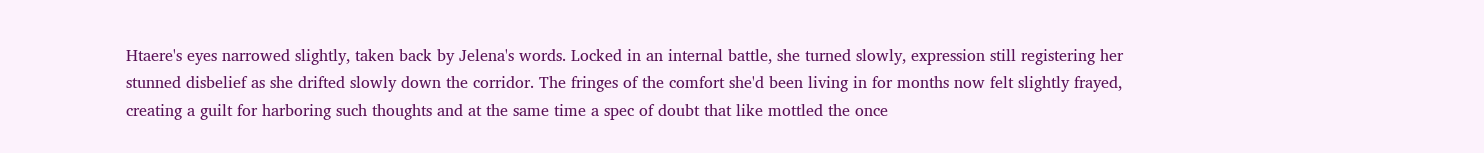Htaere's eyes narrowed slightly, taken back by Jelena's words. Locked in an internal battle, she turned slowly, expression still registering her stunned disbelief as she drifted slowly down the corridor. The fringes of the comfort she'd been living in for months now felt slightly frayed, creating a guilt for harboring such thoughts and at the same time a spec of doubt that like mottled the once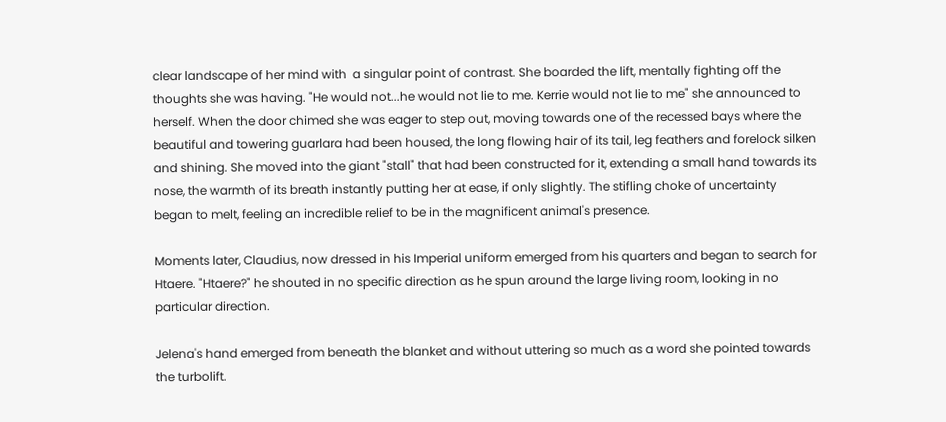clear landscape of her mind with  a singular point of contrast. She boarded the lift, mentally fighting off the thoughts she was having. "He would not...he would not lie to me. Kerrie would not lie to me" she announced to herself. When the door chimed she was eager to step out, moving towards one of the recessed bays where the beautiful and towering guarlara had been housed, the long flowing hair of its tail, leg feathers and forelock silken and shining. She moved into the giant "stall" that had been constructed for it, extending a small hand towards its nose, the warmth of its breath instantly putting her at ease, if only slightly. The stifling choke of uncertainty began to melt, feeling an incredible relief to be in the magnificent animal's presence.

Moments later, Claudius, now dressed in his Imperial uniform emerged from his quarters and began to search for Htaere. "Htaere?" he shouted in no specific direction as he spun around the large living room, looking in no particular direction.

Jelena's hand emerged from beneath the blanket and without uttering so much as a word she pointed towards the turbolift.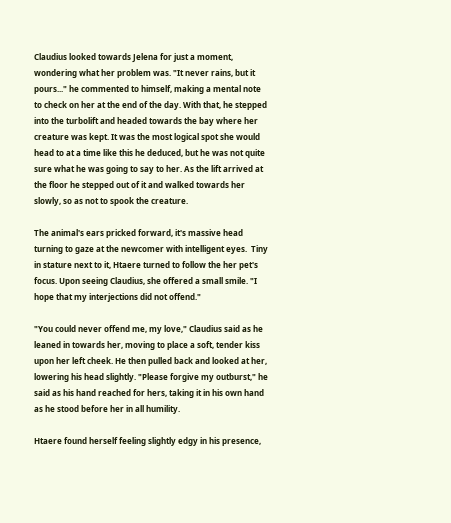Claudius looked towards Jelena for just a moment, wondering what her problem was. "It never rains, but it pours..." he commented to himself, making a mental note to check on her at the end of the day. With that, he stepped into the turbolift and headed towards the bay where her creature was kept. It was the most logical spot she would head to at a time like this he deduced, but he was not quite sure what he was going to say to her. As the lift arrived at the floor he stepped out of it and walked towards her slowly, so as not to spook the creature.

The animal's ears pricked forward, it's massive head turning to gaze at the newcomer with intelligent eyes.  Tiny in stature next to it, Htaere turned to follow the her pet's focus. Upon seeing Claudius, she offered a small smile. "I hope that my interjections did not offend."

"You could never offend me, my love," Claudius said as he leaned in towards her, moving to place a soft, tender kiss upon her left cheek. He then pulled back and looked at her, lowering his head slightly. "Please forgive my outburst," he said as his hand reached for hers, taking it in his own hand as he stood before her in all humility.

Htaere found herself feeling slightly edgy in his presence,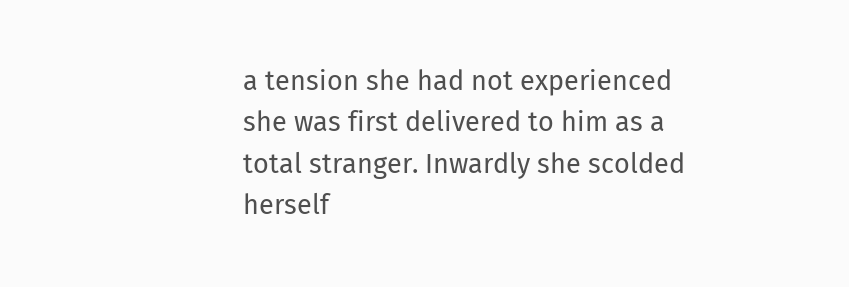a tension she had not experienced she was first delivered to him as a total stranger. Inwardly she scolded herself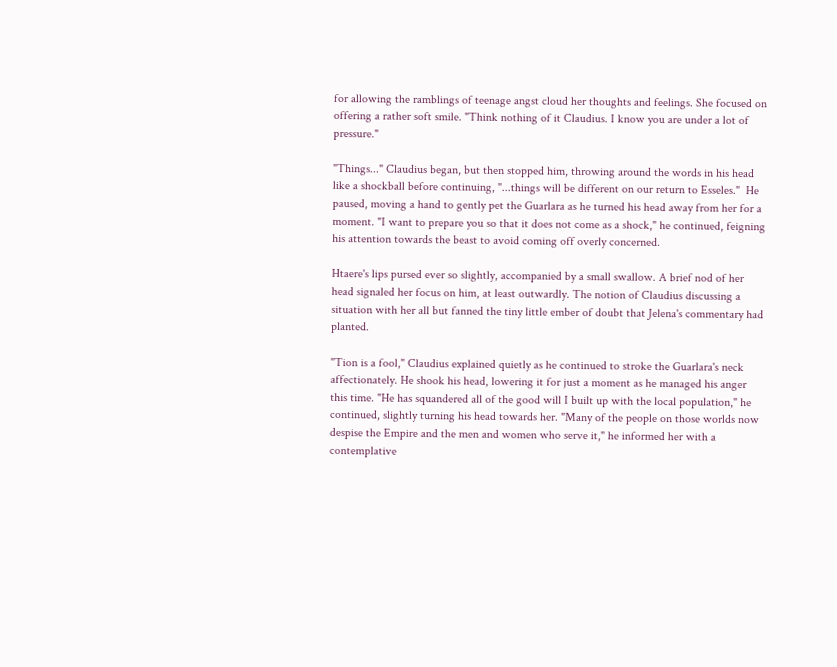for allowing the ramblings of teenage angst cloud her thoughts and feelings. She focused on offering a rather soft smile. "Think nothing of it Claudius. I know you are under a lot of pressure."

"Things..." Claudius began, but then stopped him, throwing around the words in his head like a shockball before continuing, "...things will be different on our return to Esseles."  He paused, moving a hand to gently pet the Guarlara as he turned his head away from her for a moment. "I want to prepare you so that it does not come as a shock," he continued, feigning his attention towards the beast to avoid coming off overly concerned.

Htaere's lips pursed ever so slightly, accompanied by a small swallow. A brief nod of her head signaled her focus on him, at least outwardly. The notion of Claudius discussing a situation with her all but fanned the tiny little ember of doubt that Jelena's commentary had planted.

"Tion is a fool," Claudius explained quietly as he continued to stroke the Guarlara's neck affectionately. He shook his head, lowering it for just a moment as he managed his anger this time. "He has squandered all of the good will I built up with the local population," he continued, slightly turning his head towards her. "Many of the people on those worlds now despise the Empire and the men and women who serve it," he informed her with a contemplative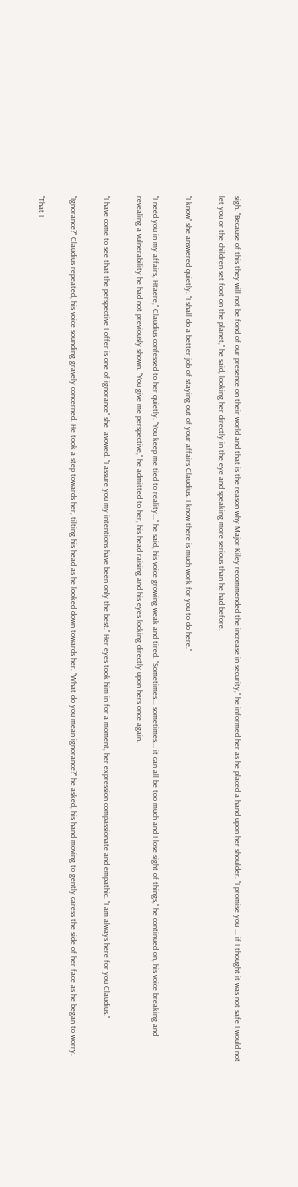sigh. "Because of this they will not be fond of our presence on their world and that is the reason why Major Kiley recommended the increase in security," he informed her as he placed a hand upon her shoulder. "I promise you ... if I thought it was not safe I would not let you or the children set foot on the planet," he said, looking her directly in the eye and speaking more serious than he had before.

"I know" she answered quietly. "I shall do a better job of staying out of your affairs Claudius. I know there is much work for you to do here."

"I need you in my affairs, Htaere," Claudius confessed to her quietly. "You keep me tied to reality..." he said, his voice growing weak and tired. "Sometimes... sometimes... it can all be too much and I lose sight of things," he continued on, his voice breaking and revealing a vulnerability he had not previously shown. "You give me perspective," he admitted to her, his head raising and his eyes locking directly upon hers once again.

"I have come to see that the perspective I offer is one of ignorance" she  avowed. "I assure you my intentions have been only the best." Her eyes took him in for a moment, her expression compassionate and empathic. "I am always here for you Claudius."

"Ignorance?" Claudius repeated, his voice sounding gravely concerned. He took a step towards her, tilting his head as he looked down towards her. "What do you mean ignorance?" he asked, his hand moving to gently caress the side of her face as he began to worry.

"That I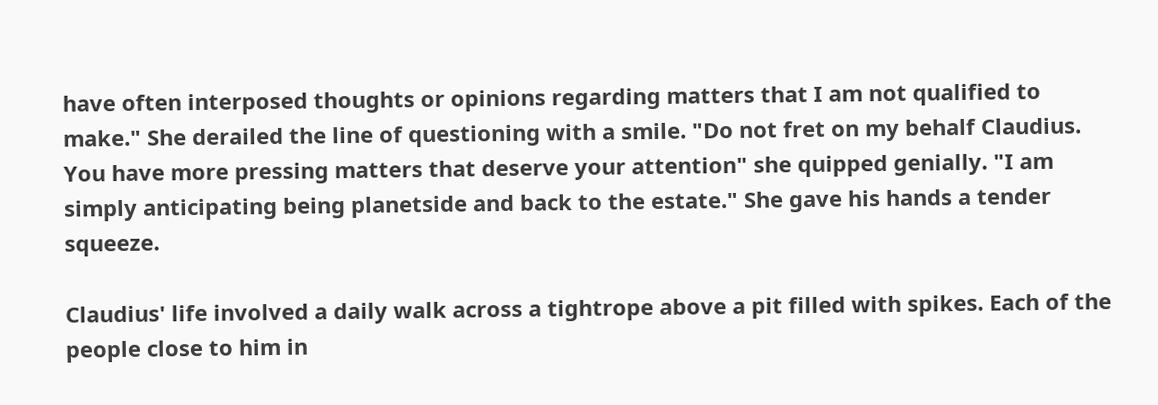have often interposed thoughts or opinions regarding matters that I am not qualified to make." She derailed the line of questioning with a smile. "Do not fret on my behalf Claudius. You have more pressing matters that deserve your attention" she quipped genially. "I am simply anticipating being planetside and back to the estate." She gave his hands a tender squeeze.

Claudius' life involved a daily walk across a tightrope above a pit filled with spikes. Each of the people close to him in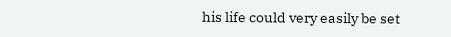his life could very easily be set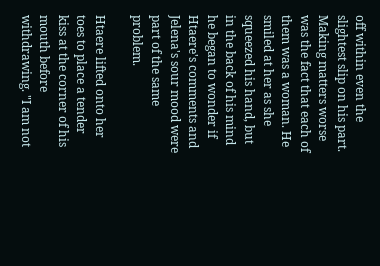off within even the slightest slip on his part. Making matters worse was the fact that each of them was a woman. He smiled at her as she squeezed his hand, but in the back of his mind he began to wonder if Htaere's comments and Jelena's sour mood were part of the same problem.

Htaere lifted onto her toes to place a tender kiss at the corner of his mouth before withdrawing. "I am not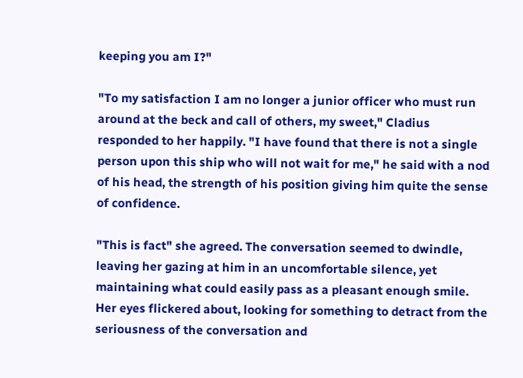keeping you am I?"

"To my satisfaction I am no longer a junior officer who must run around at the beck and call of others, my sweet," Cladius responded to her happily. "I have found that there is not a single person upon this ship who will not wait for me," he said with a nod of his head, the strength of his position giving him quite the sense of confidence.

"This is fact" she agreed. The conversation seemed to dwindle, leaving her gazing at him in an uncomfortable silence, yet maintaining what could easily pass as a pleasant enough smile. Her eyes flickered about, looking for something to detract from the seriousness of the conversation and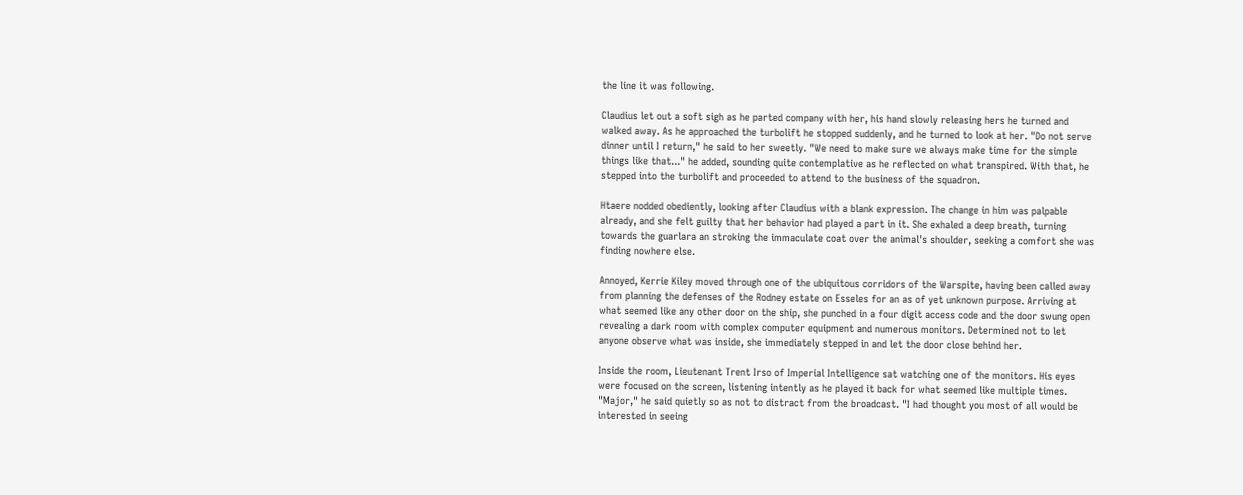the line it was following.

Claudius let out a soft sigh as he parted company with her, his hand slowly releasing hers he turned and walked away. As he approached the turbolift he stopped suddenly, and he turned to look at her. "Do not serve dinner until I return," he said to her sweetly. "We need to make sure we always make time for the simple things like that..." he added, sounding quite contemplative as he reflected on what transpired. With that, he stepped into the turbolift and proceeded to attend to the business of the squadron.

Htaere nodded obediently, looking after Claudius with a blank expression. The change in him was palpable already, and she felt guilty that her behavior had played a part in it. She exhaled a deep breath, turning towards the guarlara an stroking the immaculate coat over the animal's shoulder, seeking a comfort she was finding nowhere else.

Annoyed, Kerrie Kiley moved through one of the ubiquitous corridors of the Warspite, having been called away from planning the defenses of the Rodney estate on Esseles for an as of yet unknown purpose. Arriving at what seemed like any other door on the ship, she punched in a four digit access code and the door swung open revealing a dark room with complex computer equipment and numerous monitors. Determined not to let anyone observe what was inside, she immediately stepped in and let the door close behind her.

Inside the room, Lieutenant Trent Irso of Imperial Intelligence sat watching one of the monitors. His eyes were focused on the screen, listening intently as he played it back for what seemed like multiple times. "Major," he said quietly so as not to distract from the broadcast. "I had thought you most of all would be interested in seeing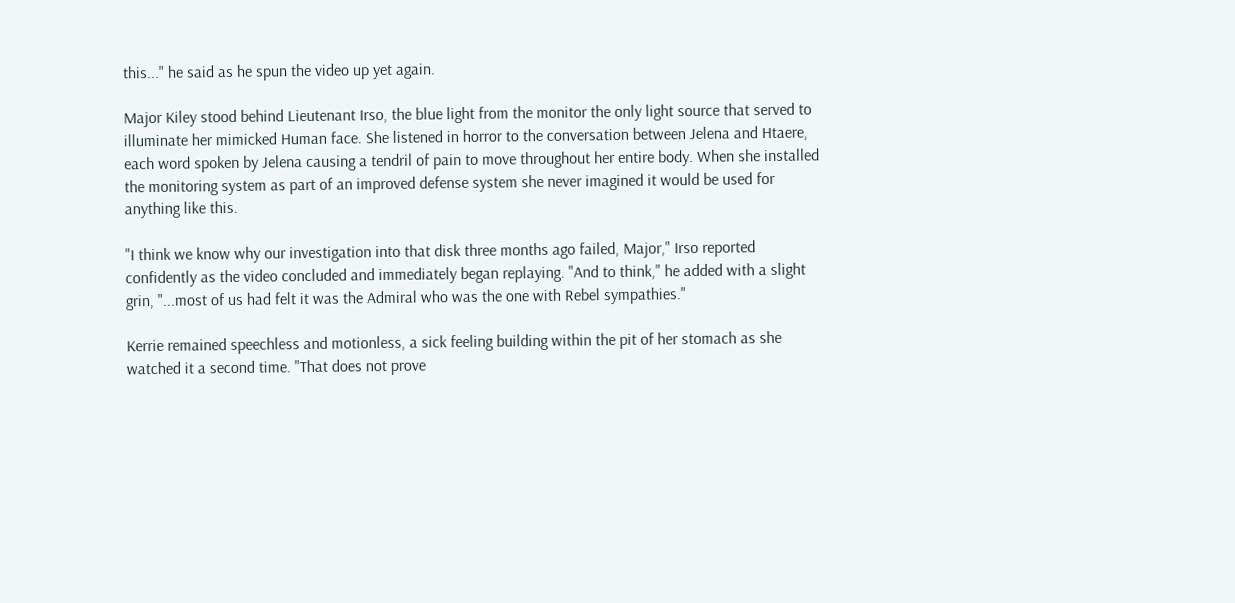this..." he said as he spun the video up yet again.

Major Kiley stood behind Lieutenant Irso, the blue light from the monitor the only light source that served to illuminate her mimicked Human face. She listened in horror to the conversation between Jelena and Htaere, each word spoken by Jelena causing a tendril of pain to move throughout her entire body. When she installed the monitoring system as part of an improved defense system she never imagined it would be used for anything like this.

"I think we know why our investigation into that disk three months ago failed, Major," Irso reported confidently as the video concluded and immediately began replaying. "And to think," he added with a slight grin, "...most of us had felt it was the Admiral who was the one with Rebel sympathies."

Kerrie remained speechless and motionless, a sick feeling building within the pit of her stomach as she watched it a second time. "That does not prove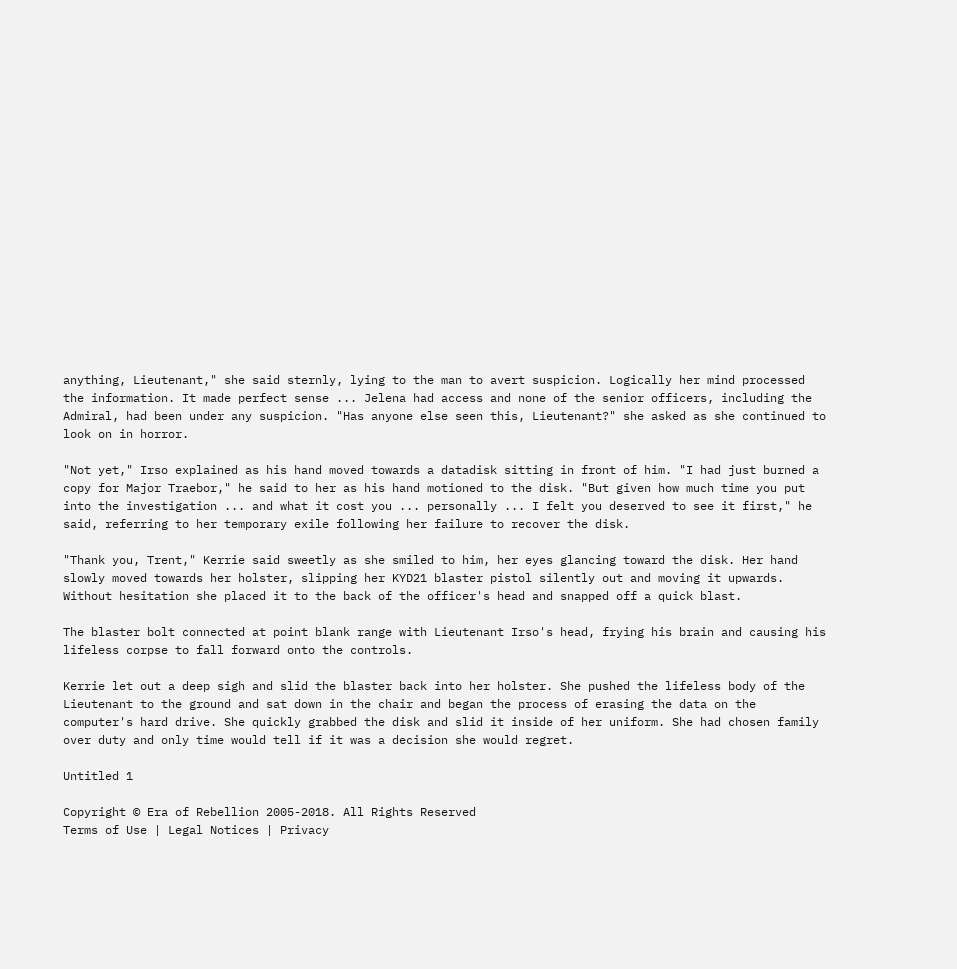anything, Lieutenant," she said sternly, lying to the man to avert suspicion. Logically her mind processed the information. It made perfect sense ... Jelena had access and none of the senior officers, including the Admiral, had been under any suspicion. "Has anyone else seen this, Lieutenant?" she asked as she continued to look on in horror.

"Not yet," Irso explained as his hand moved towards a datadisk sitting in front of him. "I had just burned a copy for Major Traebor," he said to her as his hand motioned to the disk. "But given how much time you put into the investigation ... and what it cost you ... personally ... I felt you deserved to see it first," he said, referring to her temporary exile following her failure to recover the disk.

"Thank you, Trent," Kerrie said sweetly as she smiled to him, her eyes glancing toward the disk. Her hand slowly moved towards her holster, slipping her KYD21 blaster pistol silently out and moving it upwards. Without hesitation she placed it to the back of the officer's head and snapped off a quick blast.

The blaster bolt connected at point blank range with Lieutenant Irso's head, frying his brain and causing his lifeless corpse to fall forward onto the controls.

Kerrie let out a deep sigh and slid the blaster back into her holster. She pushed the lifeless body of the Lieutenant to the ground and sat down in the chair and began the process of erasing the data on the computer's hard drive. She quickly grabbed the disk and slid it inside of her uniform. She had chosen family over duty and only time would tell if it was a decision she would regret.

Untitled 1

Copyright © Era of Rebellion 2005-2018. All Rights Reserved
Terms of Use | Legal Notices | Privacy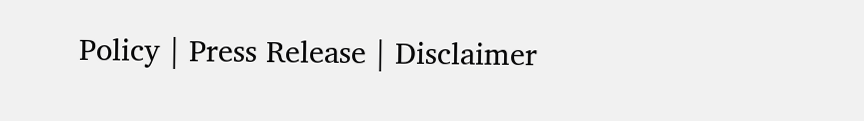Policy | Press Release | Disclaimer